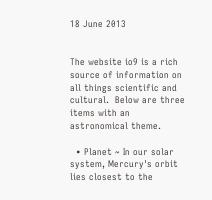18 June 2013


The website io9 is a rich source of information on all things scientific and cultural.  Below are three items with an astronomical theme.

  • Planet ~ In our solar system, Mercury's orbit lies closest to the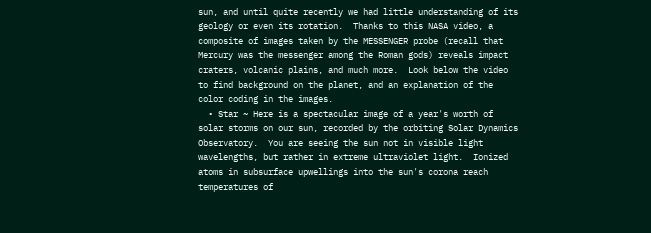sun, and until quite recently we had little understanding of its geology or even its rotation.  Thanks to this NASA video, a composite of images taken by the MESSENGER probe (recall that Mercury was the messenger among the Roman gods) reveals impact craters, volcanic plains, and much more.  Look below the video to find background on the planet, and an explanation of the color coding in the images.
  • Star ~ Here is a spectacular image of a year's worth of solar storms on our sun, recorded by the orbiting Solar Dynamics Observatory.  You are seeing the sun not in visible light wavelengths, but rather in extreme ultraviolet light.  Ionized atoms in subsurface upwellings into the sun's corona reach temperatures of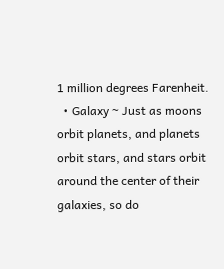1 million degrees Farenheit.
  • Galaxy ~ Just as moons orbit planets, and planets orbit stars, and stars orbit around the center of their galaxies, so do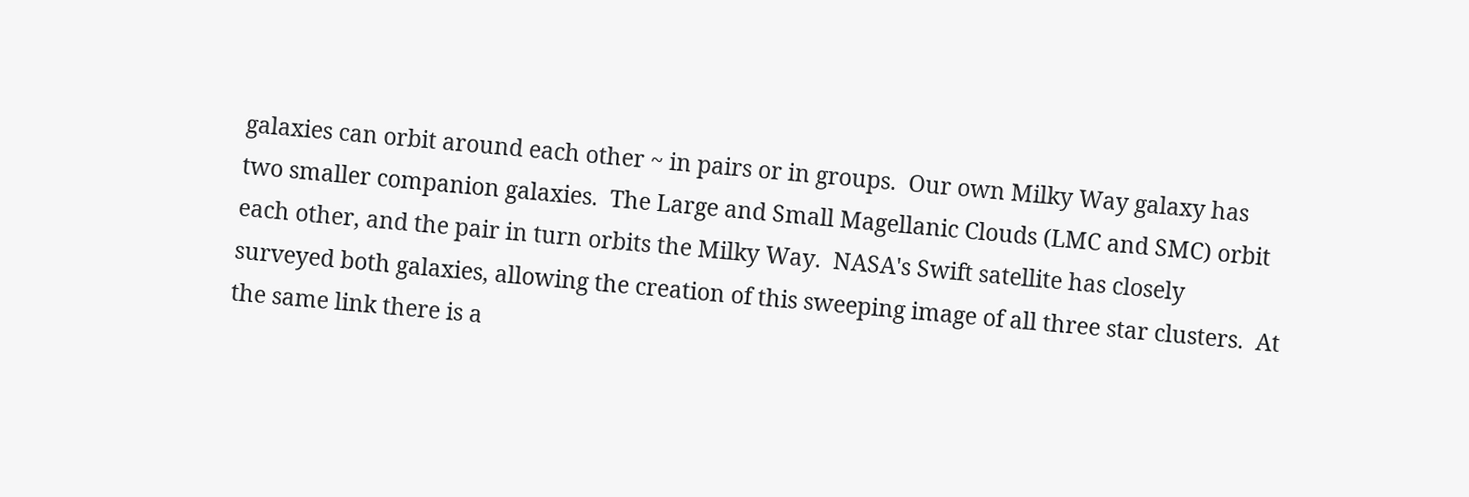galaxies can orbit around each other ~ in pairs or in groups.  Our own Milky Way galaxy has two smaller companion galaxies.  The Large and Small Magellanic Clouds (LMC and SMC) orbit each other, and the pair in turn orbits the Milky Way.  NASA's Swift satellite has closely surveyed both galaxies, allowing the creation of this sweeping image of all three star clusters.  At the same link there is a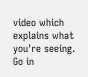video which explains what you're seeing.
Go in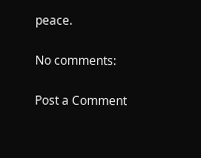peace.

No comments:

Post a Comment